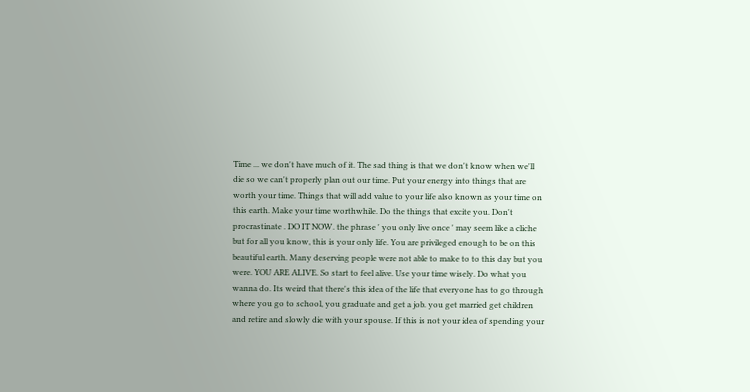Time ... we don't have much of it. The sad thing is that we don't know when we'll die so we can't properly plan out our time. Put your energy into things that are worth your time. Things that will add value to your life also known as your time on this earth. Make your time worthwhile. Do the things that excite you. Don't procrastinate . DO IT NOW. the phrase ' you only live once ' may seem like a cliche but for all you know, this is your only life. You are privileged enough to be on this beautiful earth. Many deserving people were not able to make to to this day but you were. YOU ARE ALIVE. So start to feel alive. Use your time wisely. Do what you wanna do. Its weird that there's this idea of the life that everyone has to go through where you go to school, you graduate and get a job. you get married get children and retire and slowly die with your spouse. If this is not your idea of spending your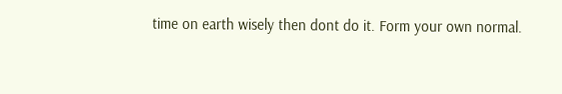time on earth wisely then dont do it. Form your own normal.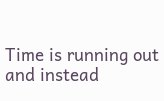Time is running out and instead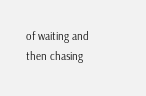of waiting and then chasing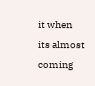it when its almost coming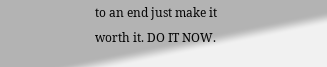to an end just make it worth it. DO IT NOW.